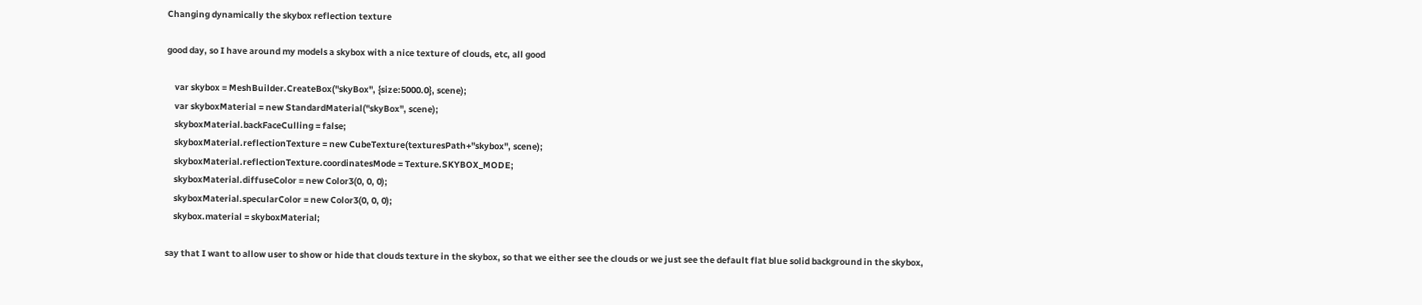Changing dynamically the skybox reflection texture

good day, so I have around my models a skybox with a nice texture of clouds, etc, all good

    var skybox = MeshBuilder.CreateBox("skyBox", {size:5000.0}, scene);
    var skyboxMaterial = new StandardMaterial("skyBox", scene);
    skyboxMaterial.backFaceCulling = false;
    skyboxMaterial.reflectionTexture = new CubeTexture(texturesPath+"skybox", scene);
    skyboxMaterial.reflectionTexture.coordinatesMode = Texture.SKYBOX_MODE;
    skyboxMaterial.diffuseColor = new Color3(0, 0, 0);
    skyboxMaterial.specularColor = new Color3(0, 0, 0);
    skybox.material = skyboxMaterial;

say that I want to allow user to show or hide that clouds texture in the skybox, so that we either see the clouds or we just see the default flat blue solid background in the skybox,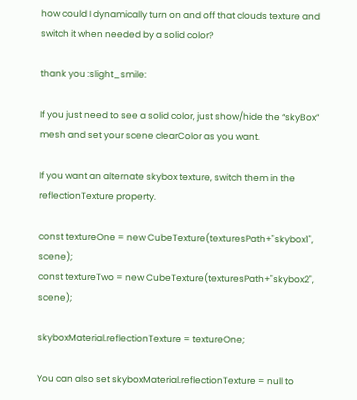how could I dynamically turn on and off that clouds texture and switch it when needed by a solid color?

thank you :slight_smile:

If you just need to see a solid color, just show/hide the “skyBox” mesh and set your scene clearColor as you want.

If you want an alternate skybox texture, switch them in the reflectionTexture property.

const textureOne = new CubeTexture(texturesPath+"skybox1", scene);
const textureTwo = new CubeTexture(texturesPath+"skybox2", scene);

skyboxMaterial.reflectionTexture = textureOne;

You can also set skyboxMaterial.reflectionTexture = null to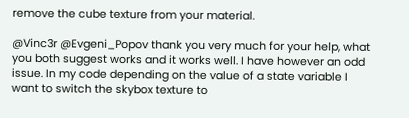remove the cube texture from your material.

@Vinc3r @Evgeni_Popov thank you very much for your help, what you both suggest works and it works well. I have however an odd issue. In my code depending on the value of a state variable I want to switch the skybox texture to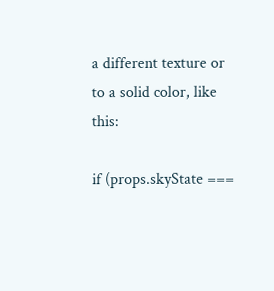a different texture or to a solid color, like this:

if (props.skyState ===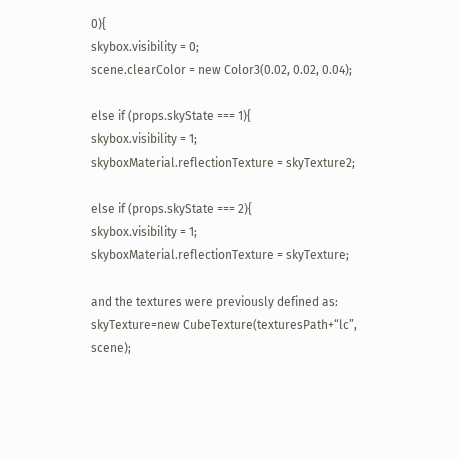0){
skybox.visibility = 0;
scene.clearColor = new Color3(0.02, 0.02, 0.04);

else if (props.skyState === 1){
skybox.visibility = 1;
skyboxMaterial.reflectionTexture = skyTexture2;

else if (props.skyState === 2){
skybox.visibility = 1;
skyboxMaterial.reflectionTexture = skyTexture;

and the textures were previously defined as:
skyTexture=new CubeTexture(texturesPath+“lc”, scene);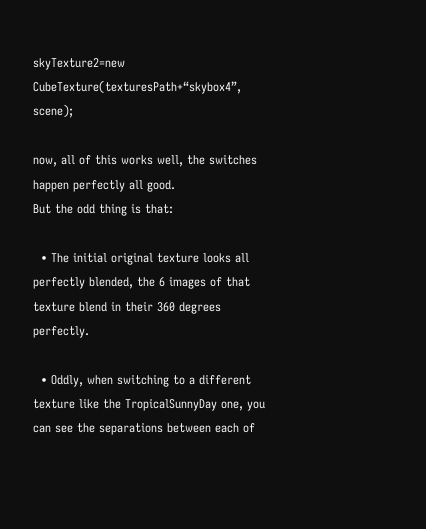skyTexture2=new CubeTexture(texturesPath+“skybox4”, scene);

now, all of this works well, the switches happen perfectly all good.
But the odd thing is that:

  • The initial original texture looks all perfectly blended, the 6 images of that texture blend in their 360 degrees perfectly.

  • Oddly, when switching to a different texture like the TropicalSunnyDay one, you can see the separations between each of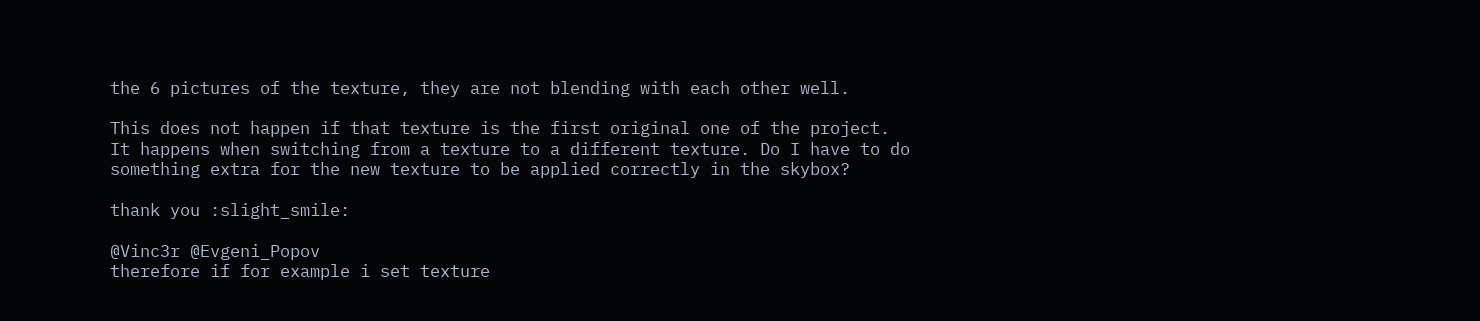the 6 pictures of the texture, they are not blending with each other well.

This does not happen if that texture is the first original one of the project. It happens when switching from a texture to a different texture. Do I have to do something extra for the new texture to be applied correctly in the skybox?

thank you :slight_smile:

@Vinc3r @Evgeni_Popov
therefore if for example i set texture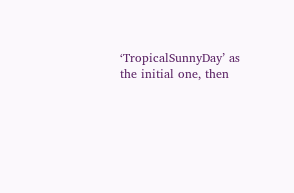‘TropicalSunnyDay’ as the initial one, then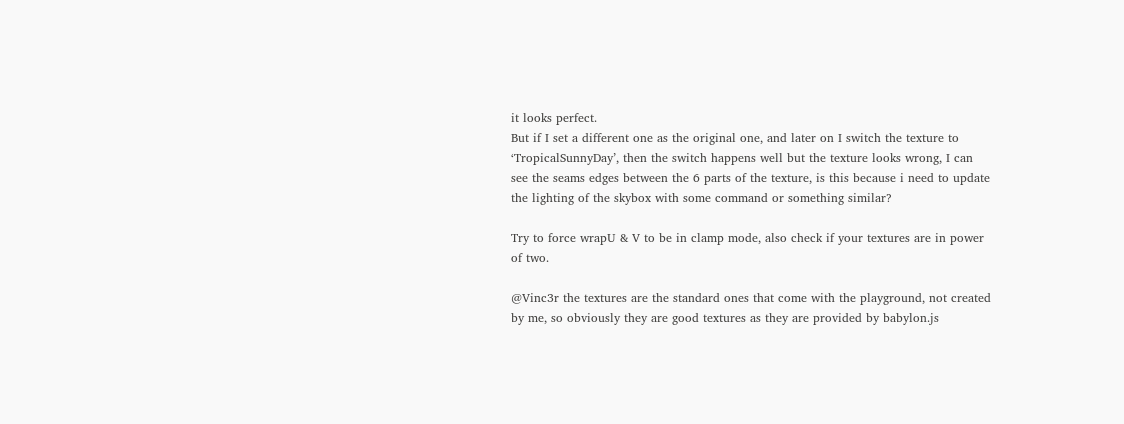it looks perfect.
But if I set a different one as the original one, and later on I switch the texture to ‘TropicalSunnyDay’, then the switch happens well but the texture looks wrong, I can see the seams edges between the 6 parts of the texture, is this because i need to update the lighting of the skybox with some command or something similar?

Try to force wrapU & V to be in clamp mode, also check if your textures are in power of two.

@Vinc3r the textures are the standard ones that come with the playground, not created by me, so obviously they are good textures as they are provided by babylon.js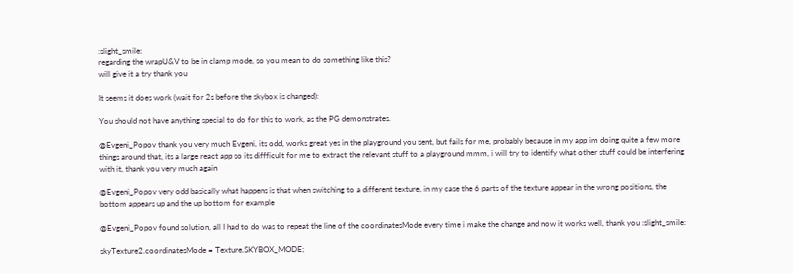:slight_smile:
regarding the wrapU&V to be in clamp mode, so you mean to do something like this?
will give it a try thank you

It seems it does work (wait for 2s before the skybox is changed):

You should not have anything special to do for this to work, as the PG demonstrates.

@Evgeni_Popov thank you very much Evgeni, its odd, works great yes in the playground you sent, but fails for me, probably because in my app im doing quite a few more things around that, its a large react app so its diffficult for me to extract the relevant stuff to a playground mmm, i will try to identify what other stuff could be interfering with it, thank you very much again

@Evgeni_Popov very odd basically what happens is that when switching to a different texture, in my case the 6 parts of the texture appear in the wrong positions, the bottom appears up and the up bottom for example

@Evgeni_Popov found solution, all I had to do was to repeat the line of the coordinatesMode every time i make the change and now it works well, thank you :slight_smile:

skyTexture2.coordinatesMode = Texture.SKYBOX_MODE;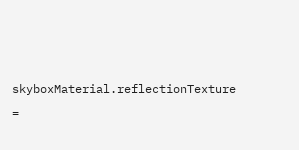skyboxMaterial.reflectionTexture =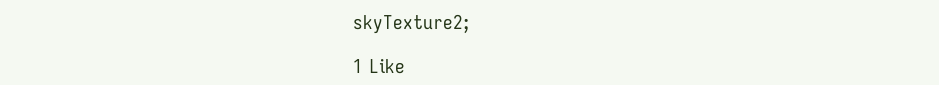skyTexture2;

1 Like